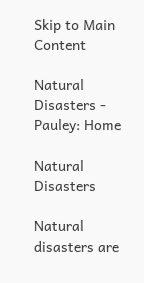Skip to Main Content

Natural Disasters - Pauley: Home

Natural Disasters

Natural disasters are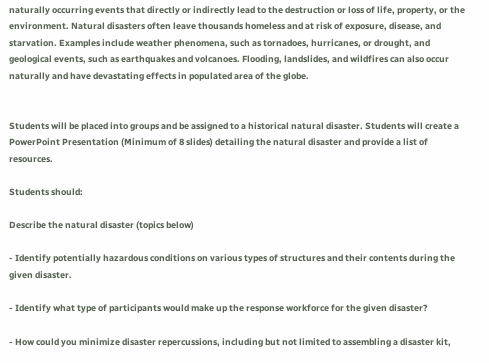naturally occurring events that directly or indirectly lead to the destruction or loss of life, property, or the environment. Natural disasters often leave thousands homeless and at risk of exposure, disease, and starvation. Examples include weather phenomena, such as tornadoes, hurricanes, or drought, and geological events, such as earthquakes and volcanoes. Flooding, landslides, and wildfires can also occur naturally and have devastating effects in populated area of the globe.


Students will be placed into groups and be assigned to a historical natural disaster. Students will create a PowerPoint Presentation (Minimum of 8 slides) detailing the natural disaster and provide a list of resources.

Students should:

Describe the natural disaster (topics below)

- Identify potentially hazardous conditions on various types of structures and their contents during the given disaster.

- Identify what type of participants would make up the response workforce for the given disaster?

- How could you minimize disaster repercussions, including but not limited to assembling a disaster kit,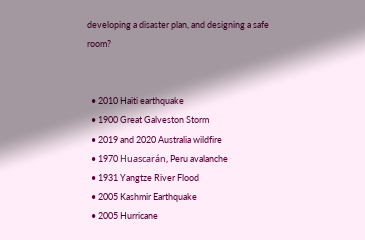developing a disaster plan, and designing a safe room?


  • 2010 Haiti earthquake
  • 1900 Great Galveston Storm
  • 2019 and 2020 Australia wildfire
  • 1970 Huascarán, Peru avalanche
  • 1931 Yangtze River Flood
  • 2005 Kashmir Earthquake
  • 2005 Hurricane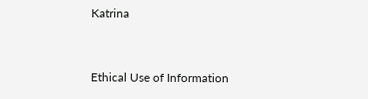Katrina


Ethical Use of Information